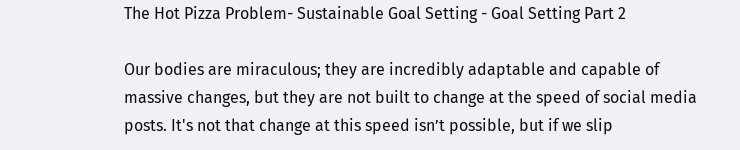The Hot Pizza Problem- Sustainable Goal Setting - Goal Setting Part 2

Our bodies are miraculous; they are incredibly adaptable and capable of massive changes, but they are not built to change at the speed of social media posts. It's not that change at this speed isn’t possible, but if we slip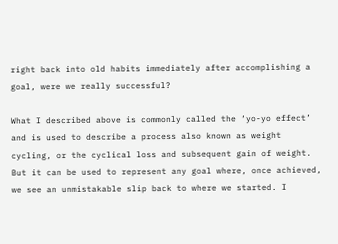right back into old habits immediately after accomplishing a goal, were we really successful?

What I described above is commonly called the ‘yo-yo effect’ and is used to describe a process also known as weight cycling, or the cyclical loss and subsequent gain of weight. But it can be used to represent any goal where, once achieved, we see an unmistakable slip back to where we started. I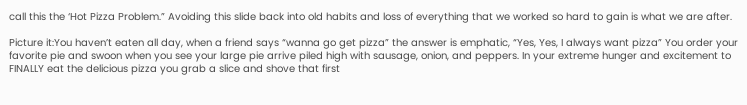call this the ‘Hot Pizza Problem.” Avoiding this slide back into old habits and loss of everything that we worked so hard to gain is what we are after.

Picture it:You haven’t eaten all day, when a friend says “wanna go get pizza” the answer is emphatic, “Yes, Yes, I always want pizza” You order your favorite pie and swoon when you see your large pie arrive piled high with sausage, onion, and peppers. In your extreme hunger and excitement to FINALLY eat the delicious pizza you grab a slice and shove that first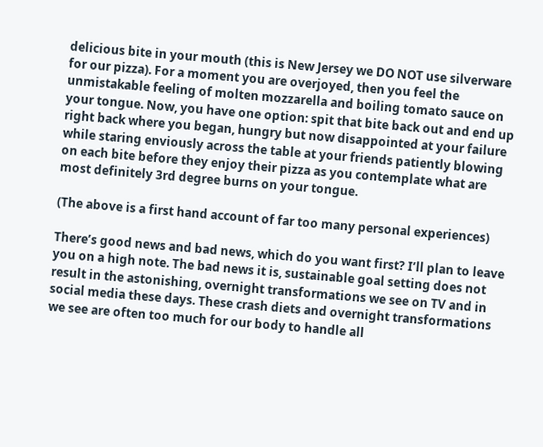delicious bite in your mouth (this is New Jersey we DO NOT use silverware for our pizza). For a moment you are overjoyed, then you feel the unmistakable feeling of molten mozzarella and boiling tomato sauce on your tongue. Now, you have one option: spit that bite back out and end up right back where you began, hungry but now disappointed at your failure while staring enviously across the table at your friends patiently blowing on each bite before they enjoy their pizza as you contemplate what are most definitely 3rd degree burns on your tongue.

(The above is a first hand account of far too many personal experiences)

There’s good news and bad news, which do you want first? I’ll plan to leave you on a high note. The bad news it is, sustainable goal setting does not result in the astonishing, overnight transformations we see on TV and in social media these days. These crash diets and overnight transformations we see are often too much for our body to handle all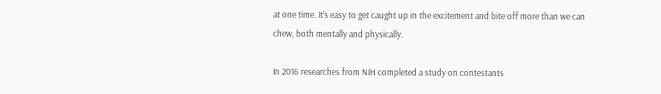at one time. It’s easy to get caught up in the excitement and bite off more than we can chew, both mentally and physically.

In 2016 researches from NIH completed a study on contestants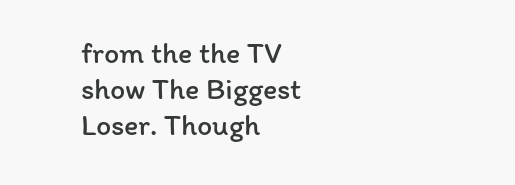from the the TV show The Biggest Loser. Though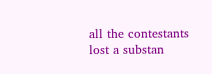all the contestants lost a substan